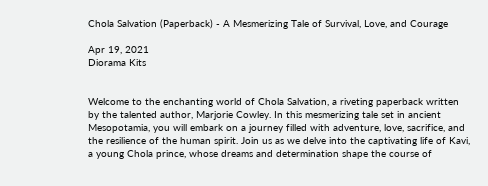Chola Salvation (Paperback) - A Mesmerizing Tale of Survival, Love, and Courage

Apr 19, 2021
Diorama Kits


Welcome to the enchanting world of Chola Salvation, a riveting paperback written by the talented author, Marjorie Cowley. In this mesmerizing tale set in ancient Mesopotamia, you will embark on a journey filled with adventure, love, sacrifice, and the resilience of the human spirit. Join us as we delve into the captivating life of Kavi, a young Chola prince, whose dreams and determination shape the course of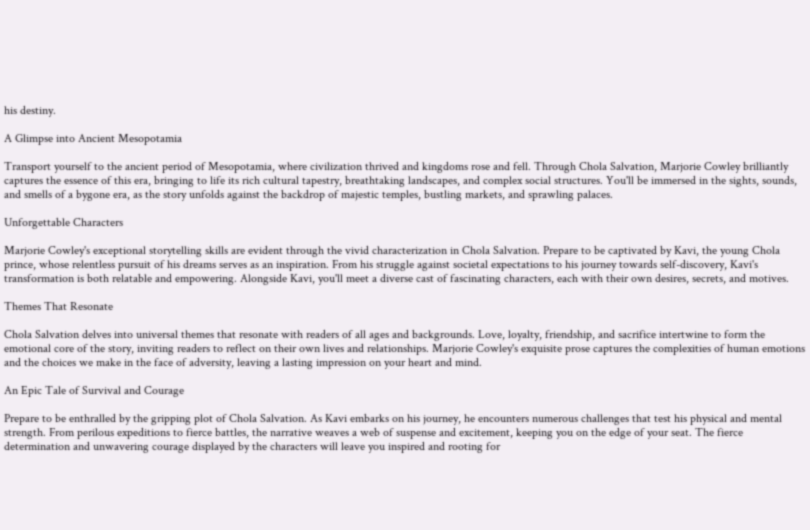his destiny.

A Glimpse into Ancient Mesopotamia

Transport yourself to the ancient period of Mesopotamia, where civilization thrived and kingdoms rose and fell. Through Chola Salvation, Marjorie Cowley brilliantly captures the essence of this era, bringing to life its rich cultural tapestry, breathtaking landscapes, and complex social structures. You'll be immersed in the sights, sounds, and smells of a bygone era, as the story unfolds against the backdrop of majestic temples, bustling markets, and sprawling palaces.

Unforgettable Characters

Marjorie Cowley's exceptional storytelling skills are evident through the vivid characterization in Chola Salvation. Prepare to be captivated by Kavi, the young Chola prince, whose relentless pursuit of his dreams serves as an inspiration. From his struggle against societal expectations to his journey towards self-discovery, Kavi's transformation is both relatable and empowering. Alongside Kavi, you'll meet a diverse cast of fascinating characters, each with their own desires, secrets, and motives.

Themes That Resonate

Chola Salvation delves into universal themes that resonate with readers of all ages and backgrounds. Love, loyalty, friendship, and sacrifice intertwine to form the emotional core of the story, inviting readers to reflect on their own lives and relationships. Marjorie Cowley's exquisite prose captures the complexities of human emotions and the choices we make in the face of adversity, leaving a lasting impression on your heart and mind.

An Epic Tale of Survival and Courage

Prepare to be enthralled by the gripping plot of Chola Salvation. As Kavi embarks on his journey, he encounters numerous challenges that test his physical and mental strength. From perilous expeditions to fierce battles, the narrative weaves a web of suspense and excitement, keeping you on the edge of your seat. The fierce determination and unwavering courage displayed by the characters will leave you inspired and rooting for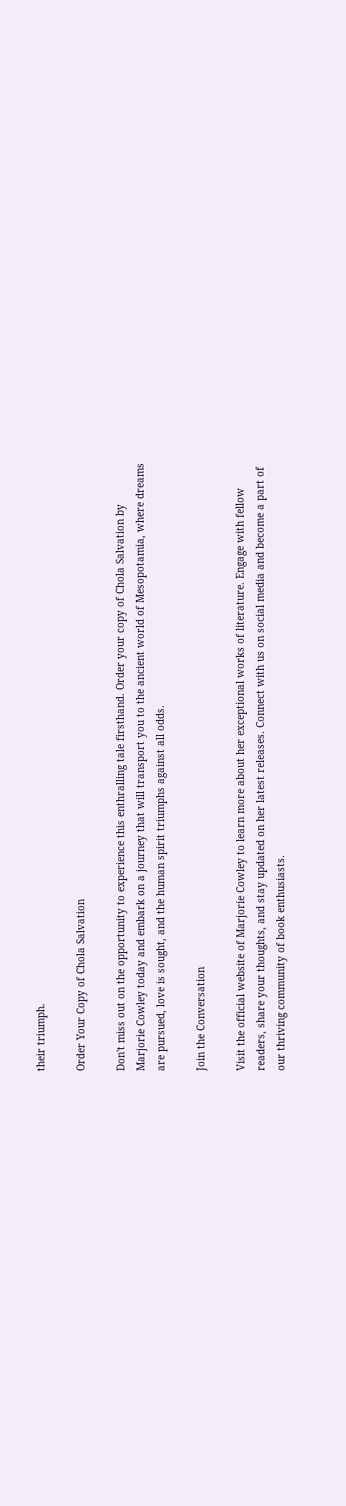their triumph.

Order Your Copy of Chola Salvation

Don't miss out on the opportunity to experience this enthralling tale firsthand. Order your copy of Chola Salvation by Marjorie Cowley today and embark on a journey that will transport you to the ancient world of Mesopotamia, where dreams are pursued, love is sought, and the human spirit triumphs against all odds.

Join the Conversation

Visit the official website of Marjorie Cowley to learn more about her exceptional works of literature. Engage with fellow readers, share your thoughts, and stay updated on her latest releases. Connect with us on social media and become a part of our thriving community of book enthusiasts.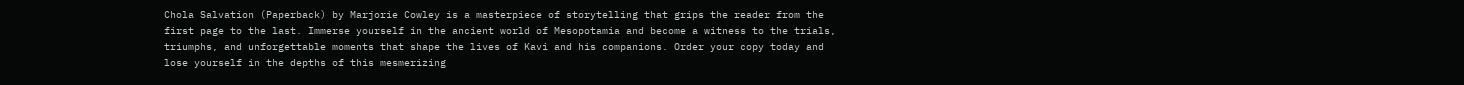Chola Salvation (Paperback) by Marjorie Cowley is a masterpiece of storytelling that grips the reader from the first page to the last. Immerse yourself in the ancient world of Mesopotamia and become a witness to the trials, triumphs, and unforgettable moments that shape the lives of Kavi and his companions. Order your copy today and lose yourself in the depths of this mesmerizing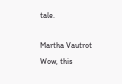tale.

Martha Vautrot
Wow, this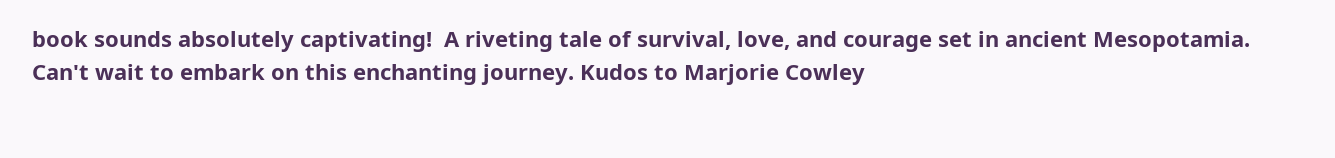book sounds absolutely captivating!  A riveting tale of survival, love, and courage set in ancient Mesopotamia. Can't wait to embark on this enchanting journey. Kudos to Marjorie Cowley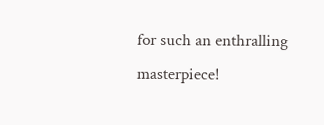for such an enthralling masterpiece!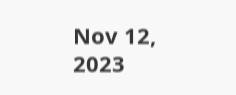Nov 12, 2023